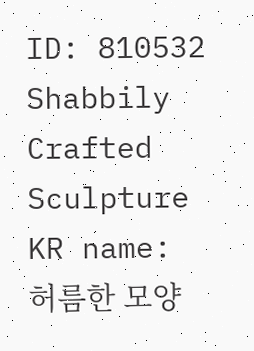ID: 810532
Shabbily Crafted Sculpture
KR name: 허름한 모양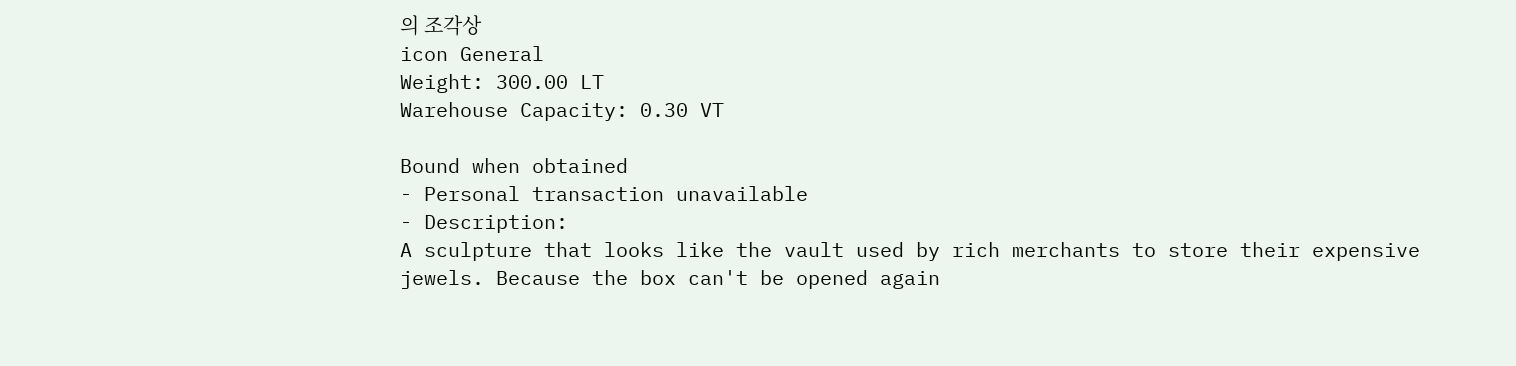의 조각상
icon General
Weight: 300.00 LT
Warehouse Capacity: 0.30 VT

Bound when obtained
- Personal transaction unavailable
- Description:
A sculpture that looks like the vault used by rich merchants to store their expensive jewels. Because the box can't be opened again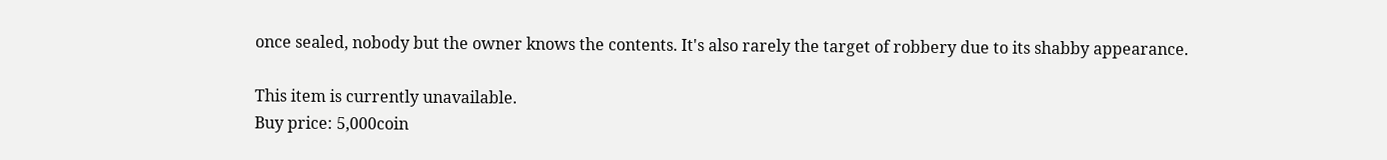once sealed, nobody but the owner knows the contents. It's also rarely the target of robbery due to its shabby appearance.

This item is currently unavailable.
Buy price: 5,000coin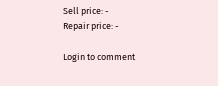Sell price: -
Repair price: -

Login to comment